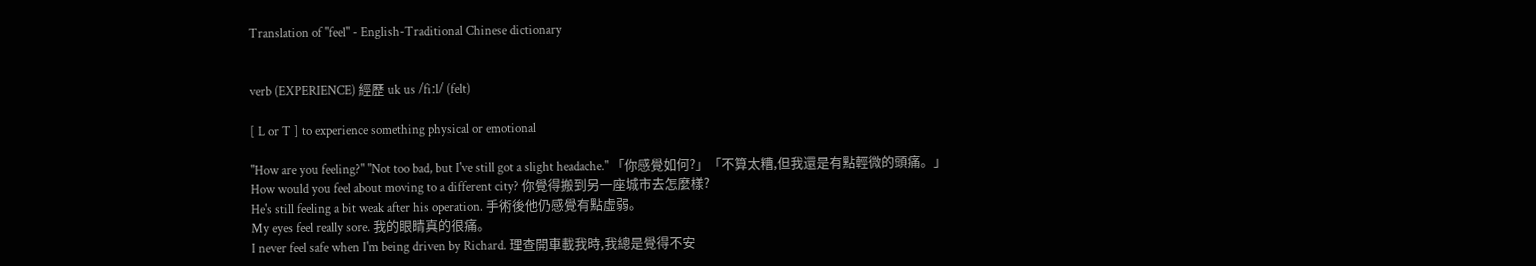Translation of "feel" - English-Traditional Chinese dictionary


verb (EXPERIENCE) 經歷 uk us /fiːl/ (felt)

[ L or T ] to experience something physical or emotional

"How are you feeling?" "Not too bad, but I've still got a slight headache." 「你感覺如何?」「不算太糟,但我還是有點輕微的頭痛。」
How would you feel about moving to a different city? 你覺得搬到另一座城市去怎麼樣?
He's still feeling a bit weak after his operation. 手術後他仍感覺有點虛弱。
My eyes feel really sore. 我的眼睛真的很痛。
I never feel safe when I'm being driven by Richard. 理查開車載我時,我總是覺得不安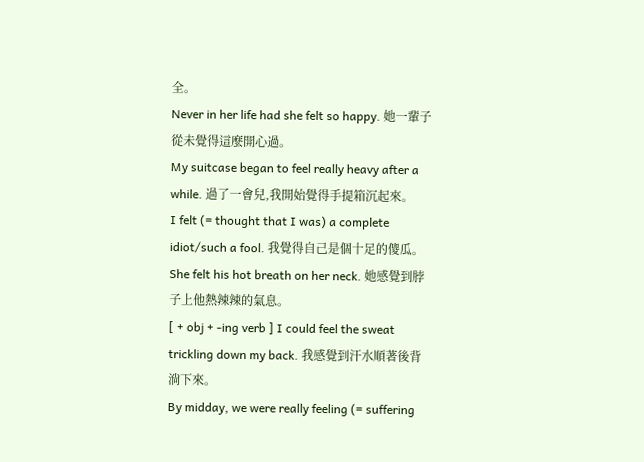全。
Never in her life had she felt so happy. 她一輩子從未覺得這麼開心過。
My suitcase began to feel really heavy after a while. 過了一會兒,我開始覺得手提箱沉起來。
I felt (= thought that I was) a complete idiot/such a fool. 我覺得自己是個十足的傻瓜。
She felt his hot breath on her neck. 她感覺到脖子上他熱辣辣的氣息。
[ + obj + -ing verb ] I could feel the sweat trickling down my back. 我感覺到汗水順著後背淌下來。
By midday, we were really feeling (= suffering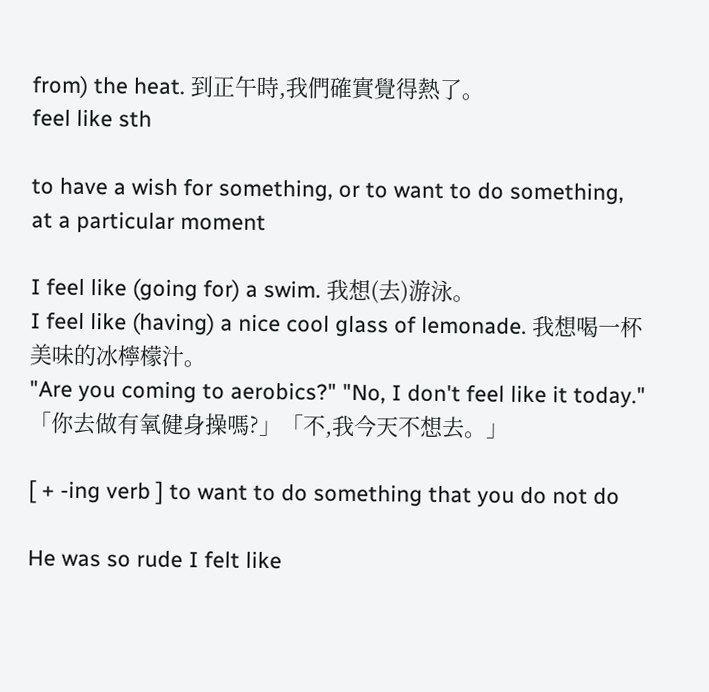from) the heat. 到正午時,我們確實覺得熱了。
feel like sth

to have a wish for something, or to want to do something, at a particular moment

I feel like (going for) a swim. 我想(去)游泳。
I feel like (having) a nice cool glass of lemonade. 我想喝一杯美味的冰檸檬汁。
"Are you coming to aerobics?" "No, I don't feel like it today." 「你去做有氧健身操嗎?」「不,我今天不想去。」

[ + -ing verb ] to want to do something that you do not do

He was so rude I felt like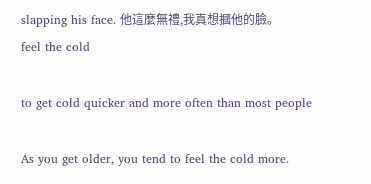slapping his face. 他這麼無禮,我真想摑他的臉。
feel the cold

to get cold quicker and more often than most people

As you get older, you tend to feel the cold more.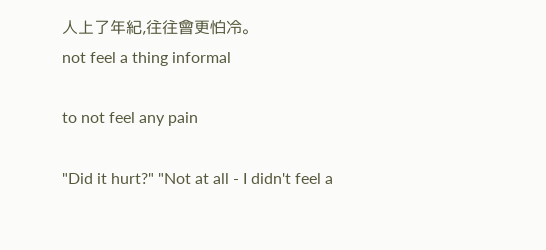人上了年紀,往往會更怕冷。
not feel a thing informal

to not feel any pain

"Did it hurt?" "Not at all - I didn't feel a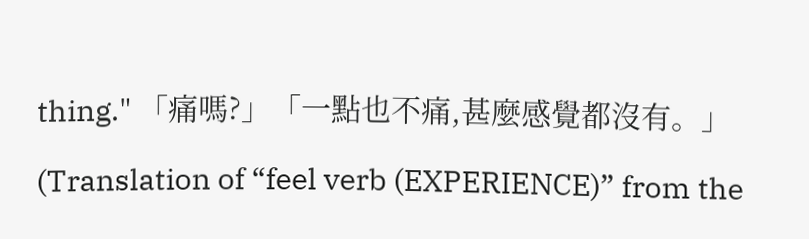thing." 「痛嗎?」「一點也不痛,甚麼感覺都沒有。」

(Translation of “feel verb (EXPERIENCE)” from the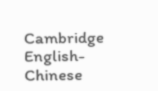Cambridge English-Chinese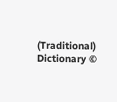(Traditional) Dictionary ©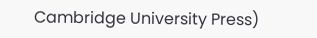Cambridge University Press)